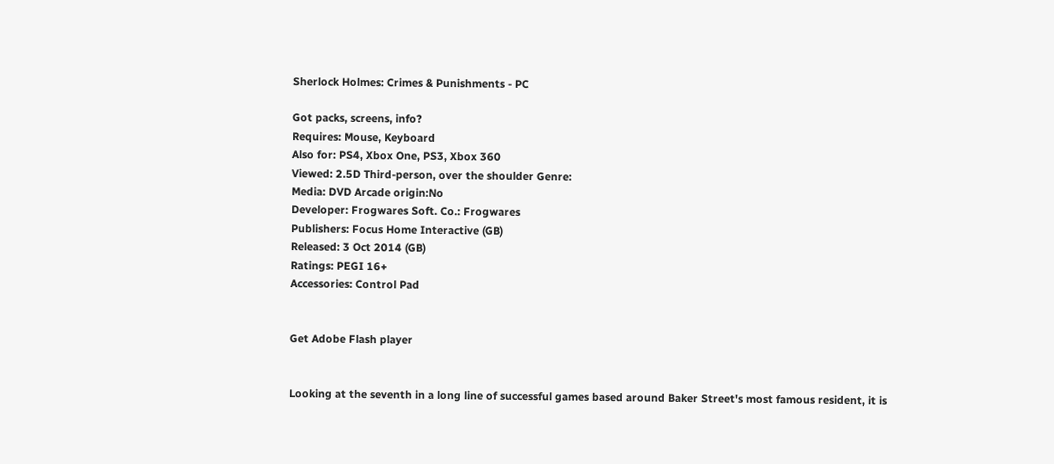Sherlock Holmes: Crimes & Punishments - PC

Got packs, screens, info?
Requires: Mouse, Keyboard
Also for: PS4, Xbox One, PS3, Xbox 360
Viewed: 2.5D Third-person, over the shoulder Genre:
Media: DVD Arcade origin:No
Developer: Frogwares Soft. Co.: Frogwares
Publishers: Focus Home Interactive (GB)
Released: 3 Oct 2014 (GB)
Ratings: PEGI 16+
Accessories: Control Pad


Get Adobe Flash player


Looking at the seventh in a long line of successful games based around Baker Street's most famous resident, it is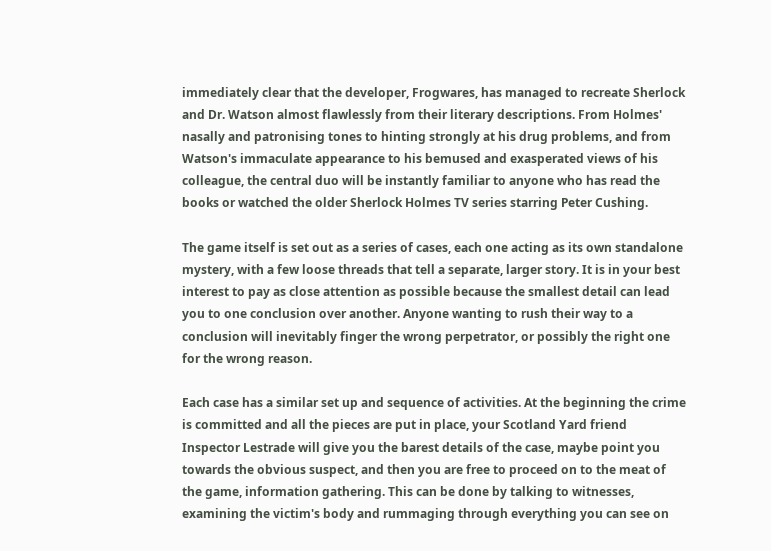immediately clear that the developer, Frogwares, has managed to recreate Sherlock and Dr. Watson almost flawlessly from their literary descriptions. From Holmes' nasally and patronising tones to hinting strongly at his drug problems, and from Watson's immaculate appearance to his bemused and exasperated views of his colleague, the central duo will be instantly familiar to anyone who has read the books or watched the older Sherlock Holmes TV series starring Peter Cushing.

The game itself is set out as a series of cases, each one acting as its own standalone mystery, with a few loose threads that tell a separate, larger story. It is in your best interest to pay as close attention as possible because the smallest detail can lead you to one conclusion over another. Anyone wanting to rush their way to a conclusion will inevitably finger the wrong perpetrator, or possibly the right one for the wrong reason.

Each case has a similar set up and sequence of activities. At the beginning the crime is committed and all the pieces are put in place, your Scotland Yard friend Inspector Lestrade will give you the barest details of the case, maybe point you towards the obvious suspect, and then you are free to proceed on to the meat of the game, information gathering. This can be done by talking to witnesses, examining the victim's body and rummaging through everything you can see on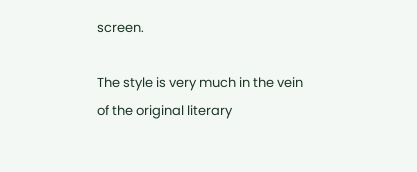screen.

The style is very much in the vein of the original literary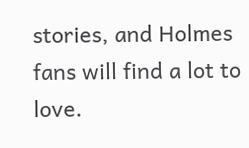stories, and Holmes fans will find a lot to love.